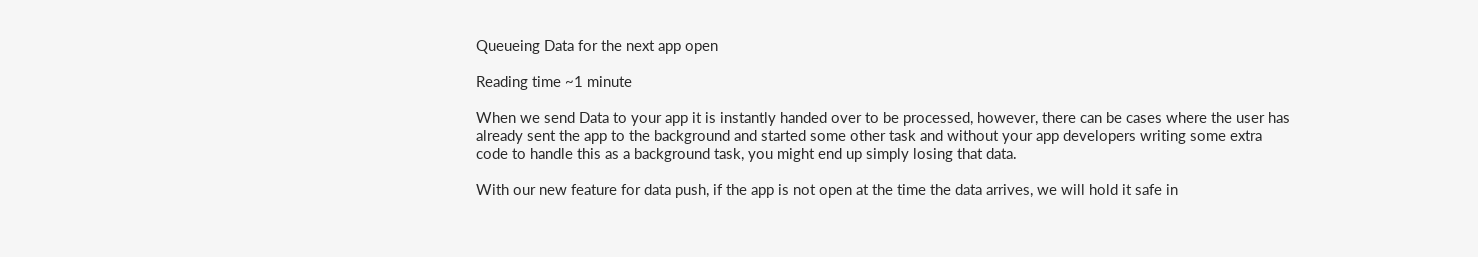Queueing Data for the next app open

Reading time ~1 minute

When we send Data to your app it is instantly handed over to be processed, however, there can be cases where the user has already sent the app to the background and started some other task and without your app developers writing some extra code to handle this as a background task, you might end up simply losing that data.

With our new feature for data push, if the app is not open at the time the data arrives, we will hold it safe in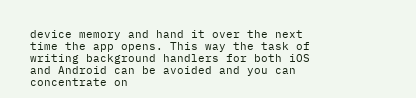device memory and hand it over the next time the app opens. This way the task of writing background handlers for both iOS and Android can be avoided and you can concentrate on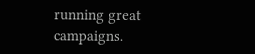running great campaigns.